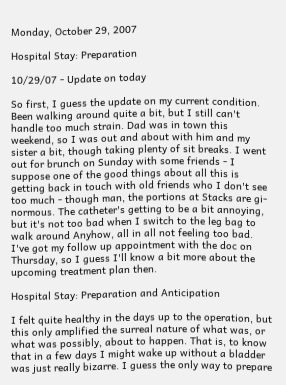Monday, October 29, 2007

Hospital Stay: Preparation

10/29/07 - Update on today

So first, I guess the update on my current condition. Been walking around quite a bit, but I still can't handle too much strain. Dad was in town this weekend, so I was out and about with him and my sister a bit, though taking plenty of sit breaks. I went out for brunch on Sunday with some friends - I suppose one of the good things about all this is getting back in touch with old friends who I don't see too much - though man, the portions at Stacks are gi-normous. The catheter's getting to be a bit annoying, but it's not too bad when I switch to the leg bag to walk around Anyhow, all in all not feeling too bad. I've got my follow up appointment with the doc on Thursday, so I guess I'll know a bit more about the upcoming treatment plan then.

Hospital Stay: Preparation and Anticipation

I felt quite healthy in the days up to the operation, but this only amplified the surreal nature of what was, or what was possibly, about to happen. That is, to know that in a few days I might wake up without a bladder was just really bizarre. I guess the only way to prepare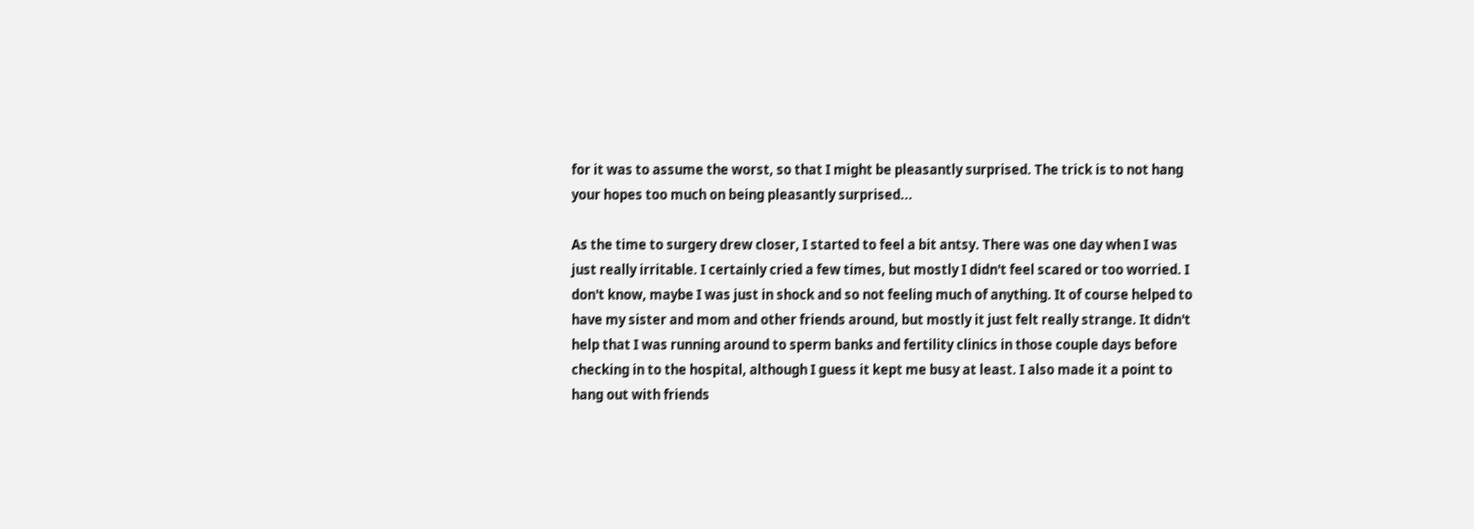for it was to assume the worst, so that I might be pleasantly surprised. The trick is to not hang your hopes too much on being pleasantly surprised...

As the time to surgery drew closer, I started to feel a bit antsy. There was one day when I was just really irritable. I certainly cried a few times, but mostly I didn't feel scared or too worried. I don't know, maybe I was just in shock and so not feeling much of anything. It of course helped to have my sister and mom and other friends around, but mostly it just felt really strange. It didn't help that I was running around to sperm banks and fertility clinics in those couple days before checking in to the hospital, although I guess it kept me busy at least. I also made it a point to hang out with friends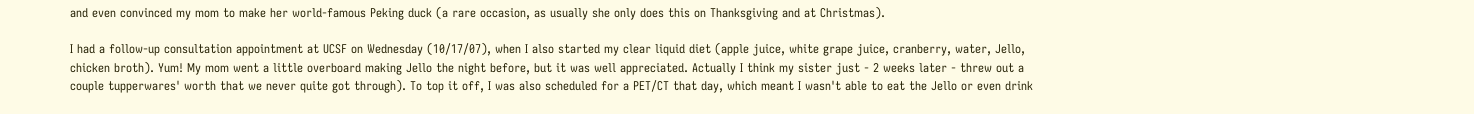and even convinced my mom to make her world-famous Peking duck (a rare occasion, as usually she only does this on Thanksgiving and at Christmas).

I had a follow-up consultation appointment at UCSF on Wednesday (10/17/07), when I also started my clear liquid diet (apple juice, white grape juice, cranberry, water, Jello, chicken broth). Yum! My mom went a little overboard making Jello the night before, but it was well appreciated. Actually I think my sister just - 2 weeks later - threw out a couple tupperwares' worth that we never quite got through). To top it off, I was also scheduled for a PET/CT that day, which meant I wasn't able to eat the Jello or even drink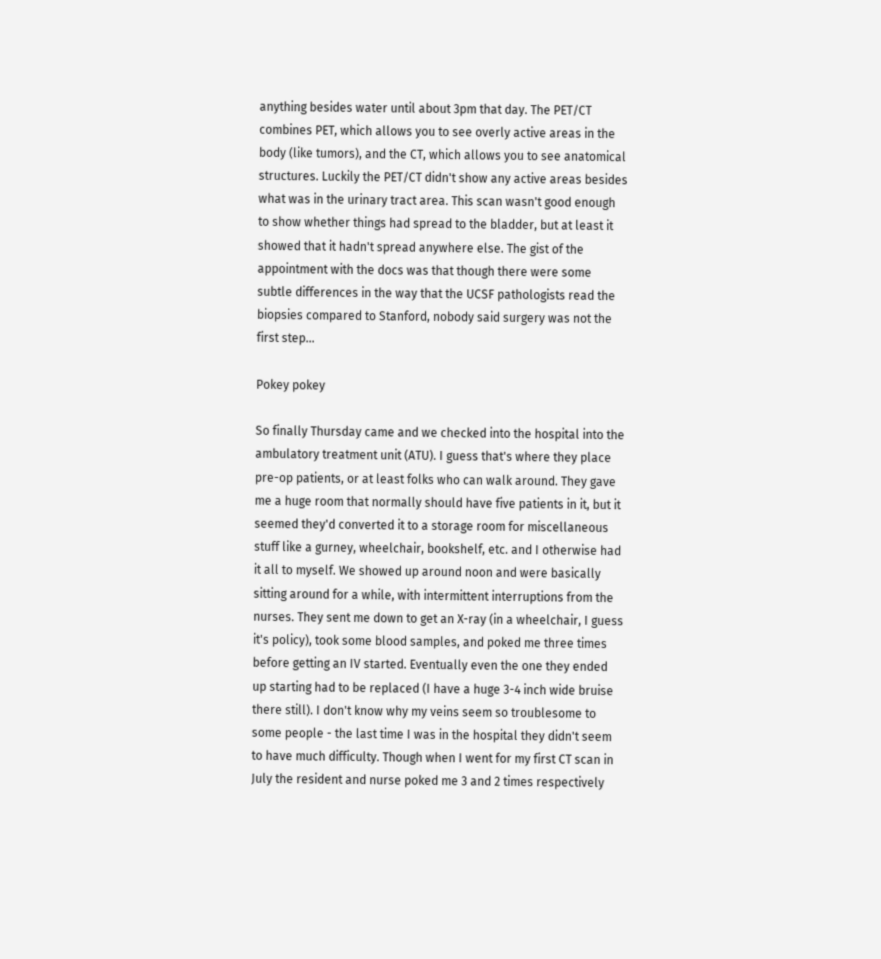anything besides water until about 3pm that day. The PET/CT combines PET, which allows you to see overly active areas in the body (like tumors), and the CT, which allows you to see anatomical structures. Luckily the PET/CT didn't show any active areas besides what was in the urinary tract area. This scan wasn't good enough to show whether things had spread to the bladder, but at least it showed that it hadn't spread anywhere else. The gist of the appointment with the docs was that though there were some subtle differences in the way that the UCSF pathologists read the biopsies compared to Stanford, nobody said surgery was not the first step...

Pokey pokey

So finally Thursday came and we checked into the hospital into the ambulatory treatment unit (ATU). I guess that's where they place pre-op patients, or at least folks who can walk around. They gave me a huge room that normally should have five patients in it, but it seemed they'd converted it to a storage room for miscellaneous stuff like a gurney, wheelchair, bookshelf, etc. and I otherwise had it all to myself. We showed up around noon and were basically sitting around for a while, with intermittent interruptions from the nurses. They sent me down to get an X-ray (in a wheelchair, I guess it's policy), took some blood samples, and poked me three times before getting an IV started. Eventually even the one they ended up starting had to be replaced (I have a huge 3-4 inch wide bruise there still). I don't know why my veins seem so troublesome to some people - the last time I was in the hospital they didn't seem to have much difficulty. Though when I went for my first CT scan in July the resident and nurse poked me 3 and 2 times respectively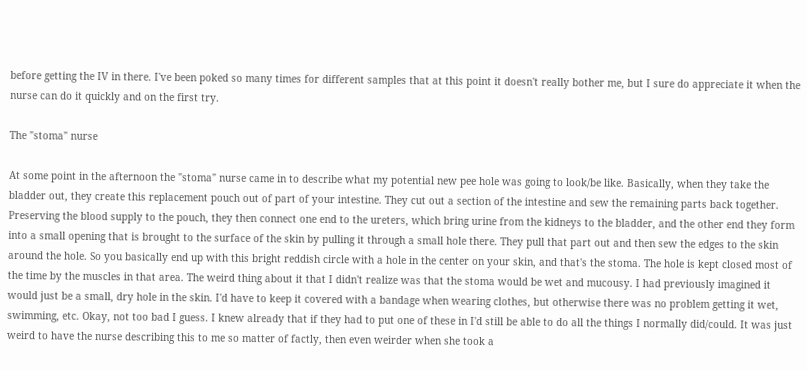before getting the IV in there. I've been poked so many times for different samples that at this point it doesn't really bother me, but I sure do appreciate it when the nurse can do it quickly and on the first try.

The "stoma" nurse

At some point in the afternoon the "stoma" nurse came in to describe what my potential new pee hole was going to look/be like. Basically, when they take the bladder out, they create this replacement pouch out of part of your intestine. They cut out a section of the intestine and sew the remaining parts back together. Preserving the blood supply to the pouch, they then connect one end to the ureters, which bring urine from the kidneys to the bladder, and the other end they form into a small opening that is brought to the surface of the skin by pulling it through a small hole there. They pull that part out and then sew the edges to the skin around the hole. So you basically end up with this bright reddish circle with a hole in the center on your skin, and that's the stoma. The hole is kept closed most of the time by the muscles in that area. The weird thing about it that I didn't realize was that the stoma would be wet and mucousy. I had previously imagined it would just be a small, dry hole in the skin. I'd have to keep it covered with a bandage when wearing clothes, but otherwise there was no problem getting it wet, swimming, etc. Okay, not too bad I guess. I knew already that if they had to put one of these in I'd still be able to do all the things I normally did/could. It was just weird to have the nurse describing this to me so matter of factly, then even weirder when she took a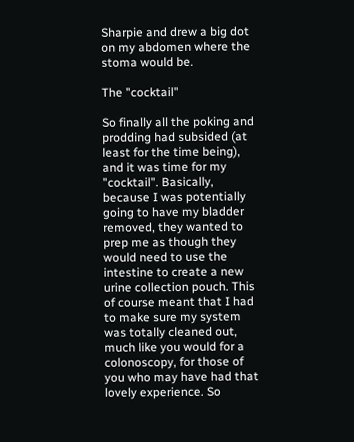Sharpie and drew a big dot on my abdomen where the stoma would be.

The "cocktail"

So finally all the poking and prodding had subsided (at least for the time being), and it was time for my "cocktail". Basically, because I was potentially going to have my bladder removed, they wanted to prep me as though they would need to use the intestine to create a new urine collection pouch. This of course meant that I had to make sure my system was totally cleaned out, much like you would for a colonoscopy, for those of you who may have had that lovely experience. So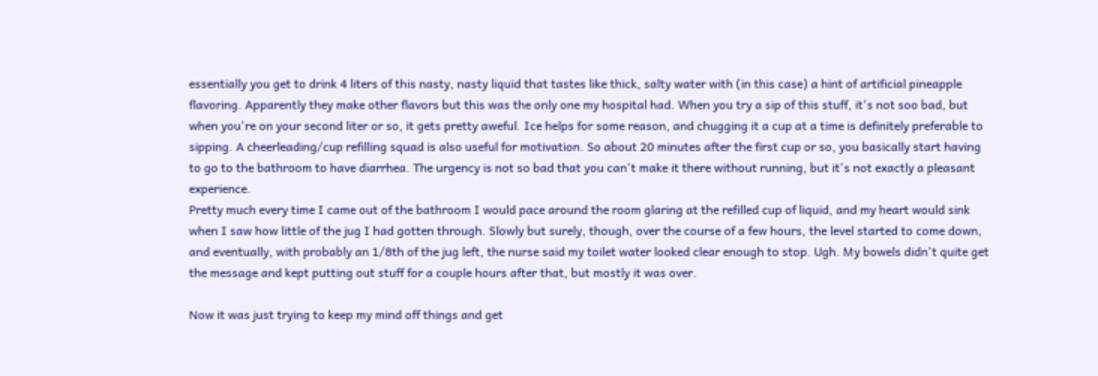essentially you get to drink 4 liters of this nasty, nasty liquid that tastes like thick, salty water with (in this case) a hint of artificial pineapple flavoring. Apparently they make other flavors but this was the only one my hospital had. When you try a sip of this stuff, it's not soo bad, but when you're on your second liter or so, it gets pretty aweful. Ice helps for some reason, and chugging it a cup at a time is definitely preferable to sipping. A cheerleading/cup refilling squad is also useful for motivation. So about 20 minutes after the first cup or so, you basically start having to go to the bathroom to have diarrhea. The urgency is not so bad that you can't make it there without running, but it's not exactly a pleasant experience.
Pretty much every time I came out of the bathroom I would pace around the room glaring at the refilled cup of liquid, and my heart would sink when I saw how little of the jug I had gotten through. Slowly but surely, though, over the course of a few hours, the level started to come down, and eventually, with probably an 1/8th of the jug left, the nurse said my toilet water looked clear enough to stop. Ugh. My bowels didn't quite get the message and kept putting out stuff for a couple hours after that, but mostly it was over.

Now it was just trying to keep my mind off things and get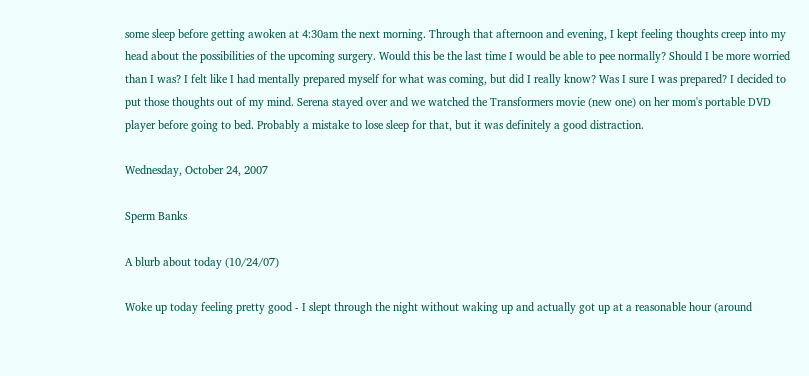some sleep before getting awoken at 4:30am the next morning. Through that afternoon and evening, I kept feeling thoughts creep into my head about the possibilities of the upcoming surgery. Would this be the last time I would be able to pee normally? Should I be more worried than I was? I felt like I had mentally prepared myself for what was coming, but did I really know? Was I sure I was prepared? I decided to put those thoughts out of my mind. Serena stayed over and we watched the Transformers movie (new one) on her mom's portable DVD player before going to bed. Probably a mistake to lose sleep for that, but it was definitely a good distraction.

Wednesday, October 24, 2007

Sperm Banks

A blurb about today (10/24/07)

Woke up today feeling pretty good - I slept through the night without waking up and actually got up at a reasonable hour (around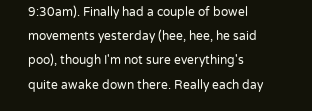9:30am). Finally had a couple of bowel movements yesterday (hee, hee, he said poo), though I'm not sure everything's quite awake down there. Really each day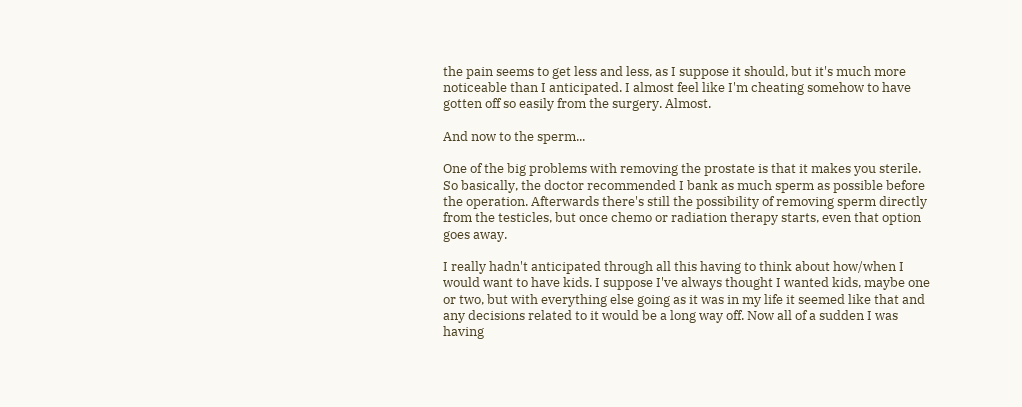the pain seems to get less and less, as I suppose it should, but it's much more noticeable than I anticipated. I almost feel like I'm cheating somehow to have gotten off so easily from the surgery. Almost.

And now to the sperm...

One of the big problems with removing the prostate is that it makes you sterile. So basically, the doctor recommended I bank as much sperm as possible before the operation. Afterwards there's still the possibility of removing sperm directly from the testicles, but once chemo or radiation therapy starts, even that option goes away.

I really hadn't anticipated through all this having to think about how/when I would want to have kids. I suppose I've always thought I wanted kids, maybe one or two, but with everything else going as it was in my life it seemed like that and any decisions related to it would be a long way off. Now all of a sudden I was having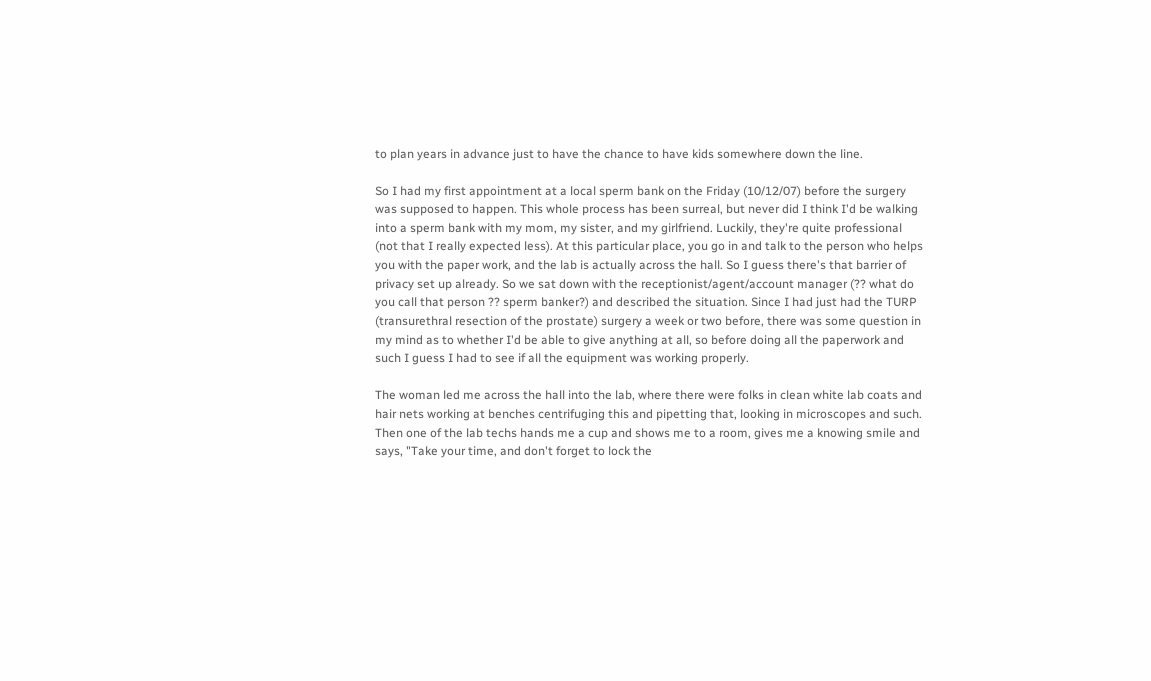to plan years in advance just to have the chance to have kids somewhere down the line.

So I had my first appointment at a local sperm bank on the Friday (10/12/07) before the surgery was supposed to happen. This whole process has been surreal, but never did I think I'd be walking into a sperm bank with my mom, my sister, and my girlfriend. Luckily, they're quite professional (not that I really expected less). At this particular place, you go in and talk to the person who helps you with the paper work, and the lab is actually across the hall. So I guess there's that barrier of privacy set up already. So we sat down with the receptionist/agent/account manager (?? what do you call that person ?? sperm banker?) and described the situation. Since I had just had the TURP (transurethral resection of the prostate) surgery a week or two before, there was some question in my mind as to whether I'd be able to give anything at all, so before doing all the paperwork and such I guess I had to see if all the equipment was working properly.

The woman led me across the hall into the lab, where there were folks in clean white lab coats and hair nets working at benches centrifuging this and pipetting that, looking in microscopes and such. Then one of the lab techs hands me a cup and shows me to a room, gives me a knowing smile and says, "Take your time, and don't forget to lock the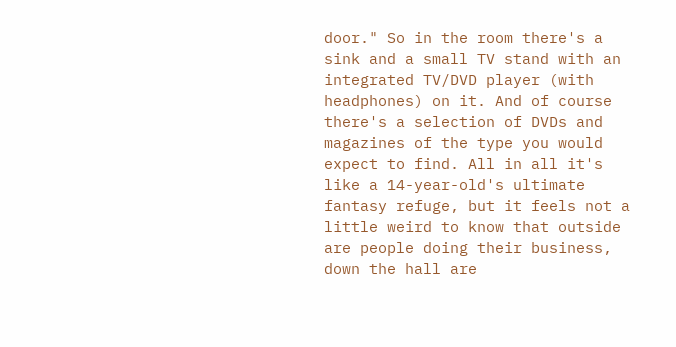door." So in the room there's a sink and a small TV stand with an integrated TV/DVD player (with headphones) on it. And of course there's a selection of DVDs and magazines of the type you would expect to find. All in all it's like a 14-year-old's ultimate fantasy refuge, but it feels not a little weird to know that outside are people doing their business, down the hall are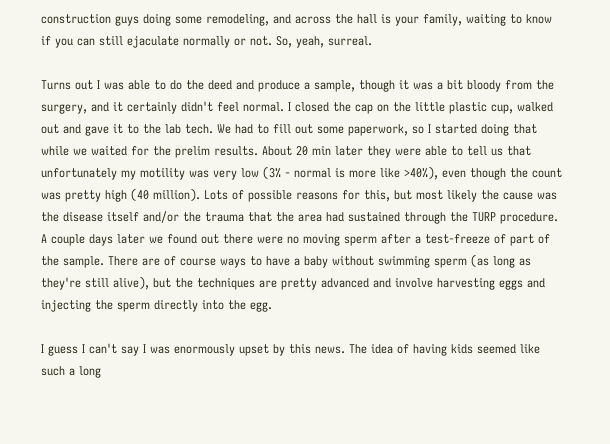construction guys doing some remodeling, and across the hall is your family, waiting to know if you can still ejaculate normally or not. So, yeah, surreal.

Turns out I was able to do the deed and produce a sample, though it was a bit bloody from the surgery, and it certainly didn't feel normal. I closed the cap on the little plastic cup, walked out and gave it to the lab tech. We had to fill out some paperwork, so I started doing that while we waited for the prelim results. About 20 min later they were able to tell us that unfortunately my motility was very low (3% - normal is more like >40%), even though the count was pretty high (40 million). Lots of possible reasons for this, but most likely the cause was the disease itself and/or the trauma that the area had sustained through the TURP procedure. A couple days later we found out there were no moving sperm after a test-freeze of part of the sample. There are of course ways to have a baby without swimming sperm (as long as they're still alive), but the techniques are pretty advanced and involve harvesting eggs and injecting the sperm directly into the egg.

I guess I can't say I was enormously upset by this news. The idea of having kids seemed like such a long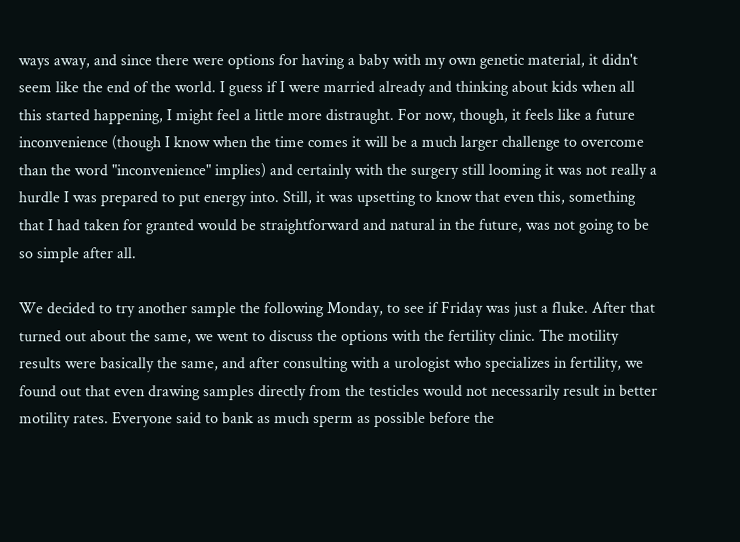ways away, and since there were options for having a baby with my own genetic material, it didn't seem like the end of the world. I guess if I were married already and thinking about kids when all this started happening, I might feel a little more distraught. For now, though, it feels like a future inconvenience (though I know when the time comes it will be a much larger challenge to overcome than the word "inconvenience" implies) and certainly with the surgery still looming it was not really a hurdle I was prepared to put energy into. Still, it was upsetting to know that even this, something that I had taken for granted would be straightforward and natural in the future, was not going to be so simple after all.

We decided to try another sample the following Monday, to see if Friday was just a fluke. After that turned out about the same, we went to discuss the options with the fertility clinic. The motility results were basically the same, and after consulting with a urologist who specializes in fertility, we found out that even drawing samples directly from the testicles would not necessarily result in better motility rates. Everyone said to bank as much sperm as possible before the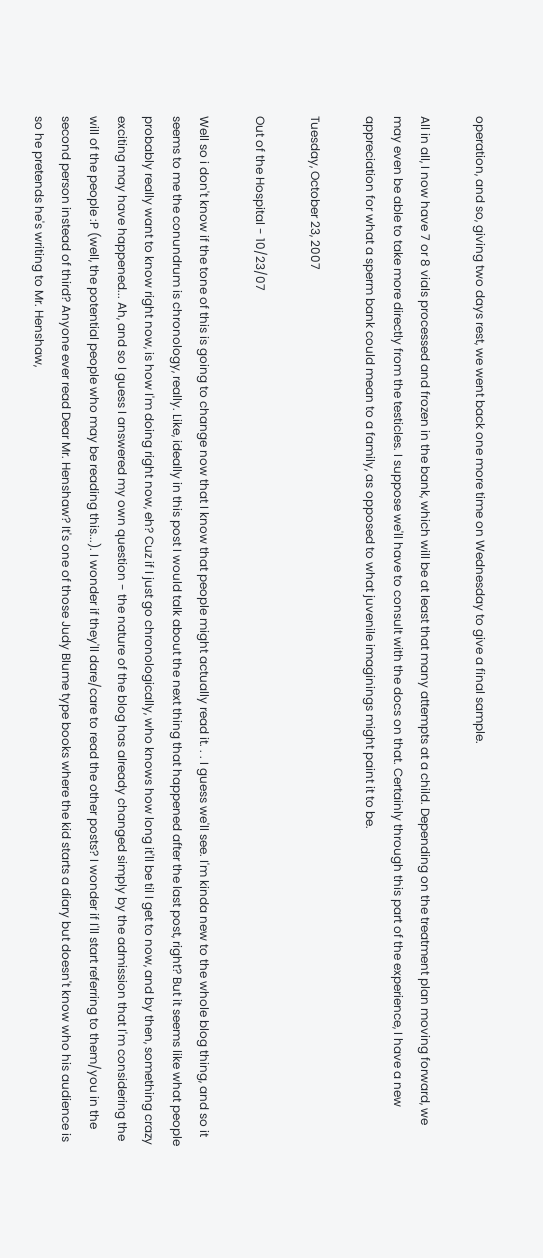operation, and so, giving two days rest, we went back one more time on Wednesday to give a final sample.

All in all, I now have 7 or 8 vials processed and frozen in the bank, which will be at least that many attempts at a child. Depending on the treatment plan moving forward, we may even be able to take more directly from the testicles. I suppose we'll have to consult with the docs on that. Certainly through this part of the experience, I have a new appreciation for what a sperm bank could mean to a family, as opposed to what juvenile imaginings might paint it to be.

Tuesday, October 23, 2007

Out of the Hospital - 10/23/07

Well so i don't know if the tone of this is going to change now that I know that people might actually read it. . . I guess we'll see. I'm kinda new to the whole blog thing, and so it seems to me the conundrum is chronology, really. Like, ideally in this post I would talk about the next thing that happened after the last post, right? But it seems like what people probably really want to know right now, is how I'm doing right now, eh? Cuz if I just go chronologically, who knows how long it'll be til I get to now, and by then, something crazy exciting may have happened... Ah, and so I guess I answered my own question - the nature of the blog has already changed simply by the admission that I'm considering the will of the people :P (well, the potential people who may be reading this...). I wonder if they'll dare/care to read the other posts? I wonder if I'll start referring to them/you in the second person instead of third? Anyone ever read Dear Mr. Henshaw? It's one of those Judy Blume type books where the kid starts a diary but doesn't know who his audience is so he pretends he's writing to Mr. Henshaw,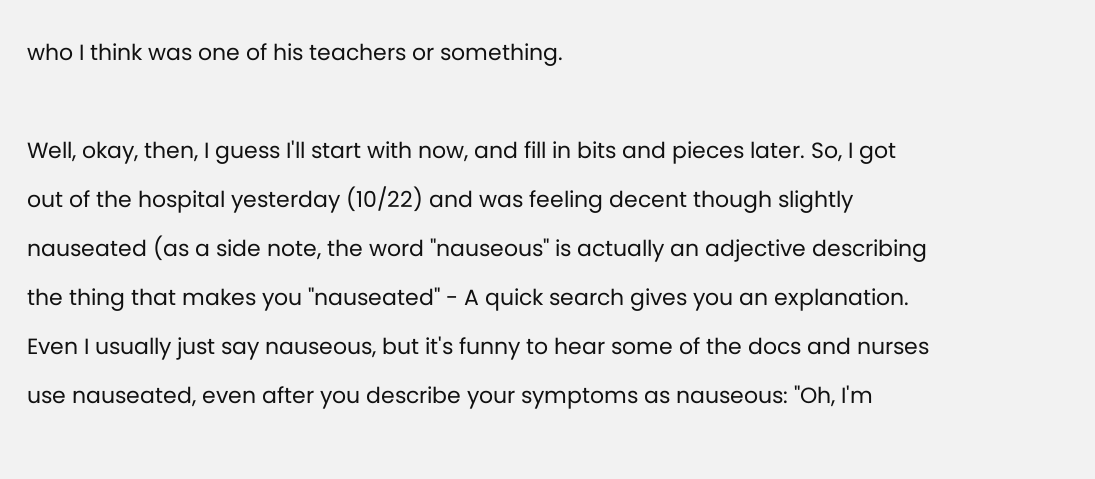who I think was one of his teachers or something.

Well, okay, then, I guess I'll start with now, and fill in bits and pieces later. So, I got out of the hospital yesterday (10/22) and was feeling decent though slightly nauseated (as a side note, the word "nauseous" is actually an adjective describing the thing that makes you "nauseated" - A quick search gives you an explanation. Even I usually just say nauseous, but it's funny to hear some of the docs and nurses use nauseated, even after you describe your symptoms as nauseous: "Oh, I'm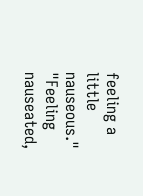feeling a little nauseous." "Feeling nauseated,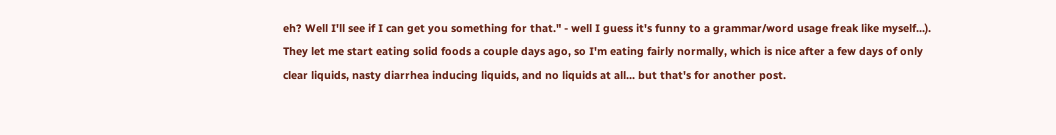eh? Well I'll see if I can get you something for that." - well I guess it's funny to a grammar/word usage freak like myself...). They let me start eating solid foods a couple days ago, so I'm eating fairly normally, which is nice after a few days of only clear liquids, nasty diarrhea inducing liquids, and no liquids at all... but that's for another post.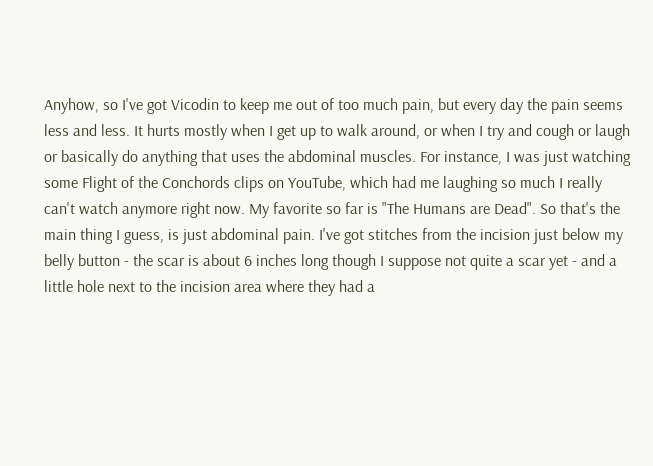Anyhow, so I've got Vicodin to keep me out of too much pain, but every day the pain seems less and less. It hurts mostly when I get up to walk around, or when I try and cough or laugh or basically do anything that uses the abdominal muscles. For instance, I was just watching some Flight of the Conchords clips on YouTube, which had me laughing so much I really can't watch anymore right now. My favorite so far is "The Humans are Dead". So that's the main thing I guess, is just abdominal pain. I've got stitches from the incision just below my belly button - the scar is about 6 inches long though I suppose not quite a scar yet - and a little hole next to the incision area where they had a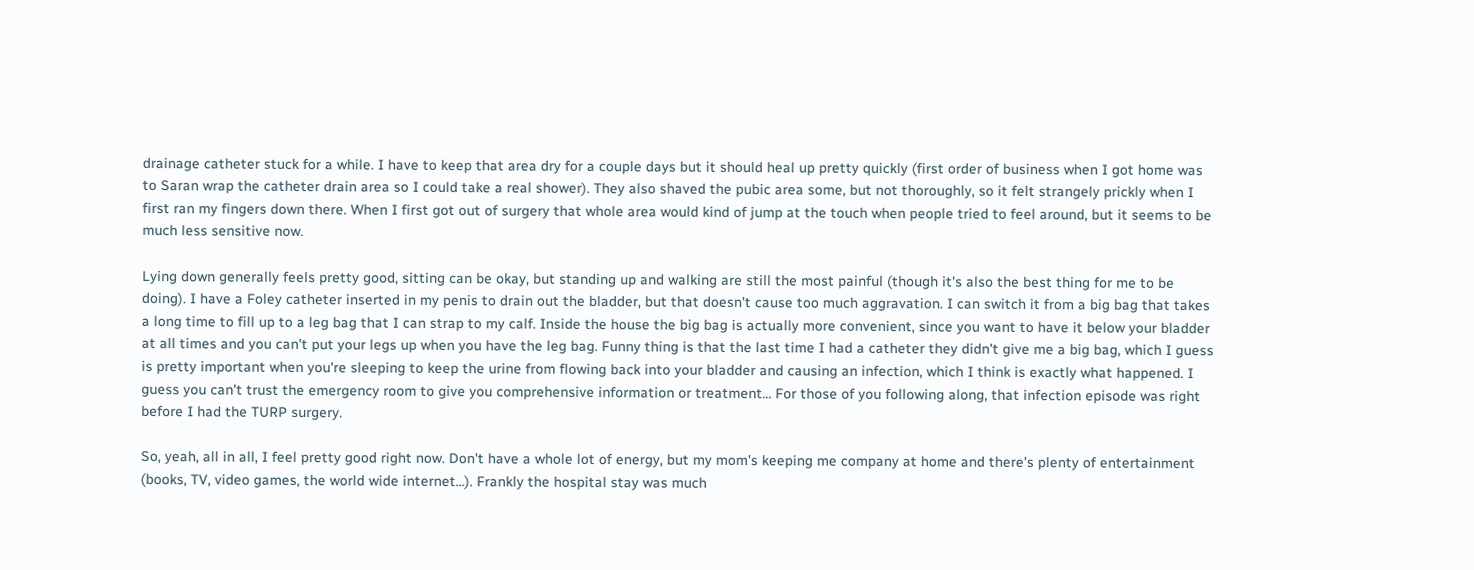drainage catheter stuck for a while. I have to keep that area dry for a couple days but it should heal up pretty quickly (first order of business when I got home was to Saran wrap the catheter drain area so I could take a real shower). They also shaved the pubic area some, but not thoroughly, so it felt strangely prickly when I first ran my fingers down there. When I first got out of surgery that whole area would kind of jump at the touch when people tried to feel around, but it seems to be much less sensitive now.

Lying down generally feels pretty good, sitting can be okay, but standing up and walking are still the most painful (though it's also the best thing for me to be doing). I have a Foley catheter inserted in my penis to drain out the bladder, but that doesn't cause too much aggravation. I can switch it from a big bag that takes a long time to fill up to a leg bag that I can strap to my calf. Inside the house the big bag is actually more convenient, since you want to have it below your bladder at all times and you can't put your legs up when you have the leg bag. Funny thing is that the last time I had a catheter they didn't give me a big bag, which I guess is pretty important when you're sleeping to keep the urine from flowing back into your bladder and causing an infection, which I think is exactly what happened. I guess you can't trust the emergency room to give you comprehensive information or treatment... For those of you following along, that infection episode was right before I had the TURP surgery.

So, yeah, all in all, I feel pretty good right now. Don't have a whole lot of energy, but my mom's keeping me company at home and there's plenty of entertainment (books, TV, video games, the world wide internet...). Frankly the hospital stay was much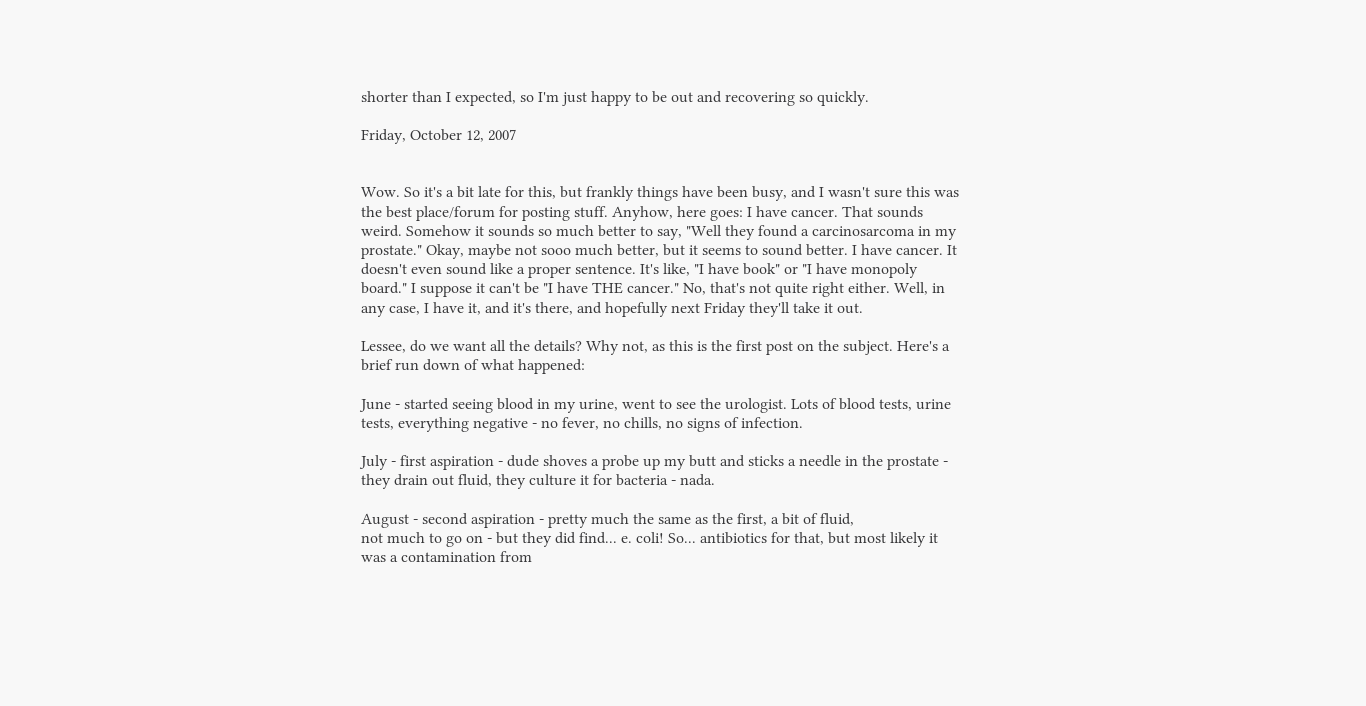shorter than I expected, so I'm just happy to be out and recovering so quickly.

Friday, October 12, 2007


Wow. So it's a bit late for this, but frankly things have been busy, and I wasn't sure this was the best place/forum for posting stuff. Anyhow, here goes: I have cancer. That sounds weird. Somehow it sounds so much better to say, "Well they found a carcinosarcoma in my prostate." Okay, maybe not sooo much better, but it seems to sound better. I have cancer. It doesn't even sound like a proper sentence. It's like, "I have book" or "I have monopoly board." I suppose it can't be "I have THE cancer." No, that's not quite right either. Well, in any case, I have it, and it's there, and hopefully next Friday they'll take it out.

Lessee, do we want all the details? Why not, as this is the first post on the subject. Here's a brief run down of what happened:

June - started seeing blood in my urine, went to see the urologist. Lots of blood tests, urine tests, everything negative - no fever, no chills, no signs of infection.

July - first aspiration - dude shoves a probe up my butt and sticks a needle in the prostate - they drain out fluid, they culture it for bacteria - nada.

August - second aspiration - pretty much the same as the first, a bit of fluid,
not much to go on - but they did find... e. coli! So... antibiotics for that, but most likely it was a contamination from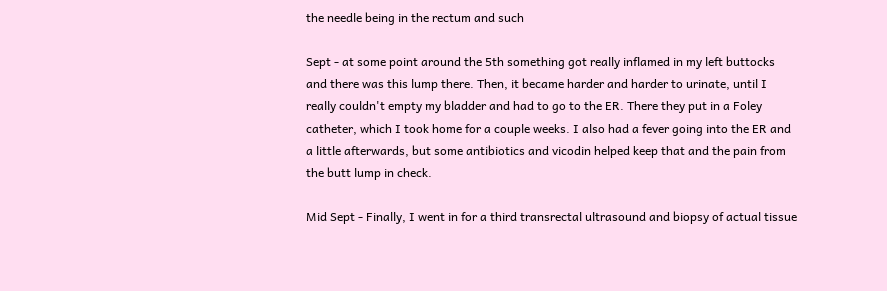the needle being in the rectum and such

Sept - at some point around the 5th something got really inflamed in my left buttocks and there was this lump there. Then, it became harder and harder to urinate, until I really couldn't empty my bladder and had to go to the ER. There they put in a Foley catheter, which I took home for a couple weeks. I also had a fever going into the ER and a little afterwards, but some antibiotics and vicodin helped keep that and the pain from the butt lump in check.

Mid Sept - Finally, I went in for a third transrectal ultrasound and biopsy of actual tissue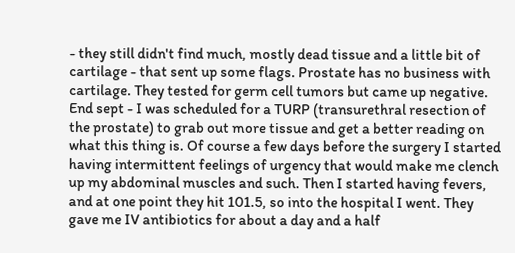- they still didn't find much, mostly dead tissue and a little bit of cartilage - that sent up some flags. Prostate has no business with cartilage. They tested for germ cell tumors but came up negative.
End sept - I was scheduled for a TURP (transurethral resection of the prostate) to grab out more tissue and get a better reading on what this thing is. Of course a few days before the surgery I started having intermittent feelings of urgency that would make me clench up my abdominal muscles and such. Then I started having fevers, and at one point they hit 101.5, so into the hospital I went. They gave me IV antibiotics for about a day and a half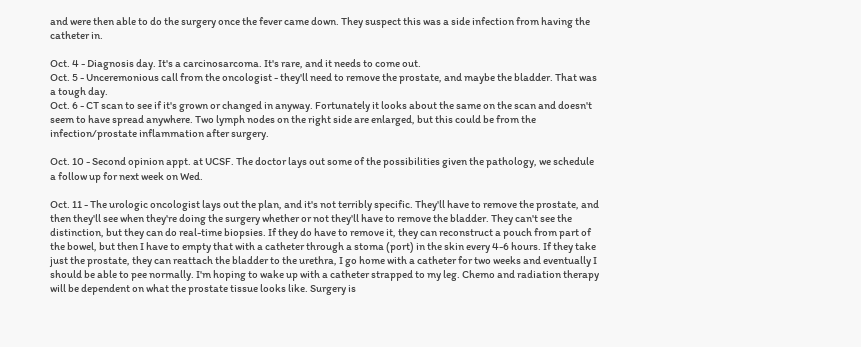and were then able to do the surgery once the fever came down. They suspect this was a side infection from having the catheter in.

Oct. 4 - Diagnosis day. It's a carcinosarcoma. It's rare, and it needs to come out.
Oct. 5 - Unceremonious call from the oncologist - they'll need to remove the prostate, and maybe the bladder. That was a tough day.
Oct. 6 - CT scan to see if it's grown or changed in anyway. Fortunately it looks about the same on the scan and doesn't seem to have spread anywhere. Two lymph nodes on the right side are enlarged, but this could be from the infection/prostate inflammation after surgery.

Oct. 10 - Second opinion appt. at UCSF. The doctor lays out some of the possibilities given the pathology, we schedule a follow up for next week on Wed.

Oct. 11 - The urologic oncologist lays out the plan, and it's not terribly specific. They'll have to remove the prostate, and then they'll see when they're doing the surgery whether or not they'll have to remove the bladder. They can't see the distinction, but they can do real-time biopsies. If they do have to remove it, they can reconstruct a pouch from part of the bowel, but then I have to empty that with a catheter through a stoma (port) in the skin every 4-6 hours. If they take just the prostate, they can reattach the bladder to the urethra, I go home with a catheter for two weeks and eventually I should be able to pee normally. I'm hoping to wake up with a catheter strapped to my leg. Chemo and radiation therapy will be dependent on what the prostate tissue looks like. Surgery is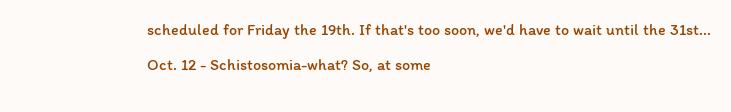scheduled for Friday the 19th. If that's too soon, we'd have to wait until the 31st...

Oct. 12 - Schistosomia-what? So, at some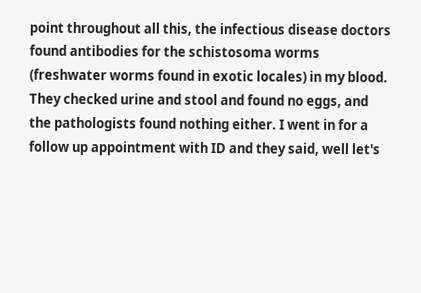point throughout all this, the infectious disease doctors found antibodies for the schistosoma worms (freshwater worms found in exotic locales) in my blood. They checked urine and stool and found no eggs, and the pathologists found nothing either. I went in for a follow up appointment with ID and they said, well let's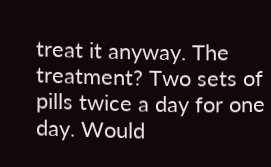treat it anyway. The treatment? Two sets of pills twice a day for one day. Would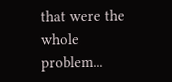that were the whole problem...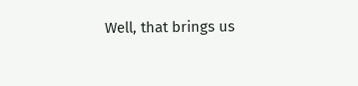Well, that brings us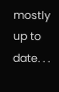mostly up to date. . .